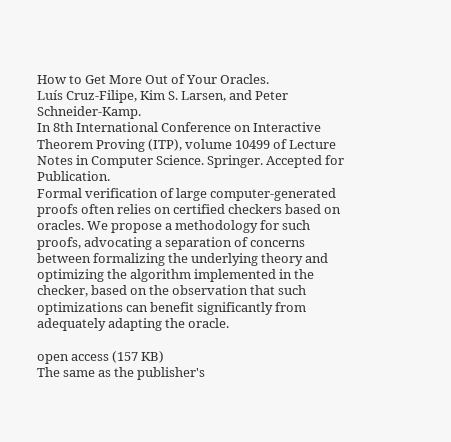How to Get More Out of Your Oracles.
Luís Cruz-Filipe, Kim S. Larsen, and Peter Schneider-Kamp.
In 8th International Conference on Interactive Theorem Proving (ITP), volume 10499 of Lecture Notes in Computer Science. Springer. Accepted for Publication.
Formal verification of large computer-generated proofs often relies on certified checkers based on oracles. We propose a methodology for such proofs, advocating a separation of concerns between formalizing the underlying theory and optimizing the algorithm implemented in the checker, based on the observation that such optimizations can benefit significantly from adequately adapting the oracle.

open access (157 KB)
The same as the publisher's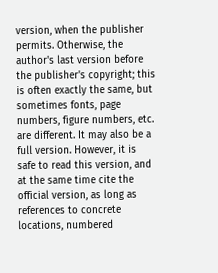version, when the publisher permits. Otherwise, the author's last version before the publisher's copyright; this is often exactly the same, but sometimes fonts, page numbers, figure numbers, etc. are different. It may also be a full version. However, it is safe to read this version, and at the same time cite the official version, as long as references to concrete locations, numbered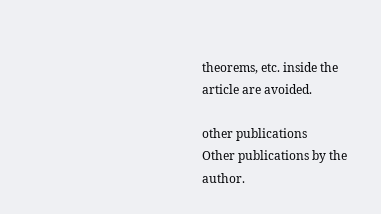theorems, etc. inside the article are avoided.

other publications
Other publications by the author.